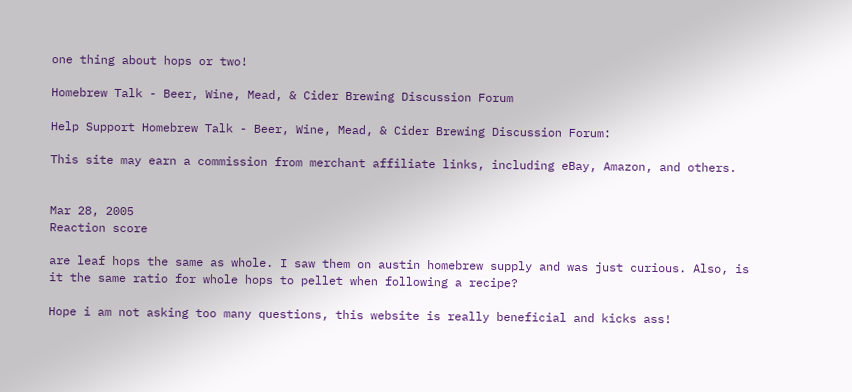one thing about hops or two!

Homebrew Talk - Beer, Wine, Mead, & Cider Brewing Discussion Forum

Help Support Homebrew Talk - Beer, Wine, Mead, & Cider Brewing Discussion Forum:

This site may earn a commission from merchant affiliate links, including eBay, Amazon, and others.


Mar 28, 2005
Reaction score

are leaf hops the same as whole. I saw them on austin homebrew supply and was just curious. Also, is it the same ratio for whole hops to pellet when following a recipe?

Hope i am not asking too many questions, this website is really beneficial and kicks ass!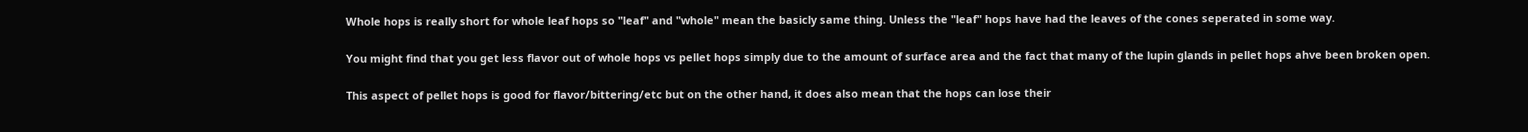Whole hops is really short for whole leaf hops so "leaf" and "whole" mean the basicly same thing. Unless the "leaf" hops have had the leaves of the cones seperated in some way.

You might find that you get less flavor out of whole hops vs pellet hops simply due to the amount of surface area and the fact that many of the lupin glands in pellet hops ahve been broken open.

This aspect of pellet hops is good for flavor/bittering/etc but on the other hand, it does also mean that the hops can lose their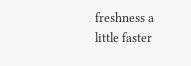freshness a little faster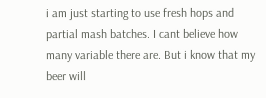i am just starting to use fresh hops and partial mash batches. I cant believe how many variable there are. But i know that my beer will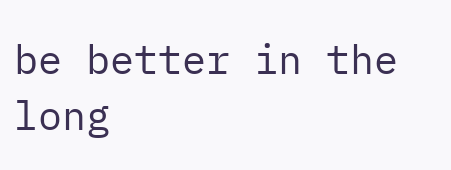be better in the long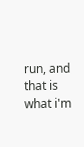run, and that is what i'm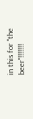in this for "the beer"!!!!!!!